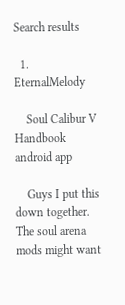Search results

  1. EternalMelody

    Soul Calibur V Handbook android app

    Guys I put this down together. The soul arena mods might want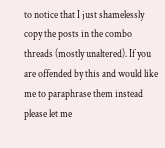to notice that I just shamelessly copy the posts in the combo threads (mostly unaltered). If you are offended by this and would like me to paraphrase them instead please let me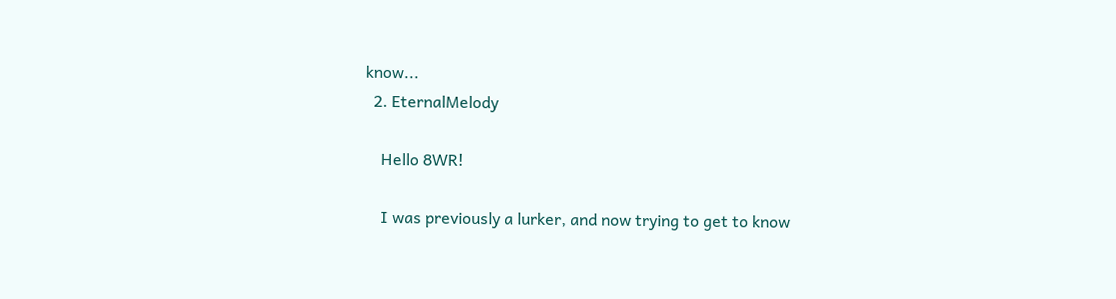know...
  2. EternalMelody

    Hello 8WR!

    I was previously a lurker, and now trying to get to know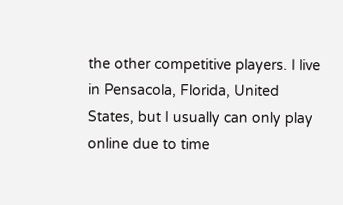the other competitive players. I live in Pensacola, Florida, United States, but I usually can only play online due to time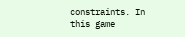constraints. In this game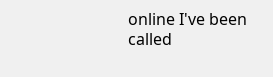online I've been called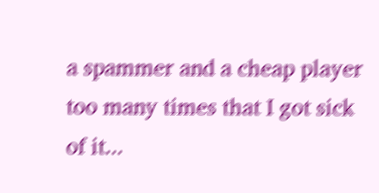a spammer and a cheap player too many times that I got sick of it...